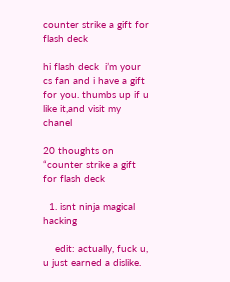counter strike a gift for flash deck

hi flash deck  i’m your cs fan and i have a gift for you. thumbs up if u like it,and visit my chanel

20 thoughts on “counter strike a gift for flash deck

  1. isnt ninja magical hacking

    edit: actually, fuck u, u just earned a dislike.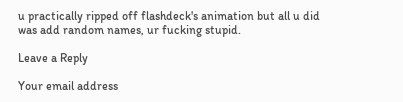u practically ripped off flashdeck's animation but all u did was add random names, ur fucking stupid.

Leave a Reply

Your email address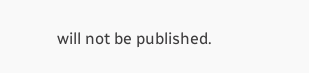will not be published.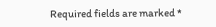Required fields are marked *